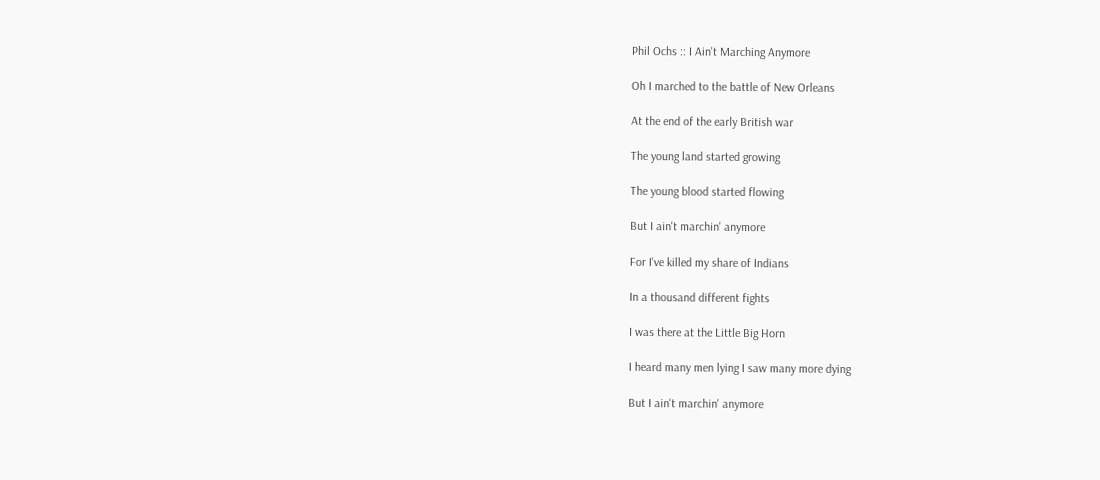Phil Ochs :: I Ain't Marching Anymore

Oh I marched to the battle of New Orleans

At the end of the early British war

The young land started growing

The young blood started flowing

But I ain't marchin' anymore

For I've killed my share of Indians

In a thousand different fights

I was there at the Little Big Horn

I heard many men lying I saw many more dying

But I ain't marchin' anymore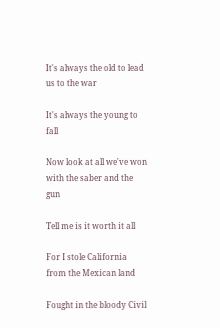It's always the old to lead us to the war

It's always the young to fall

Now look at all we've won with the saber and the gun

Tell me is it worth it all

For I stole California from the Mexican land

Fought in the bloody Civil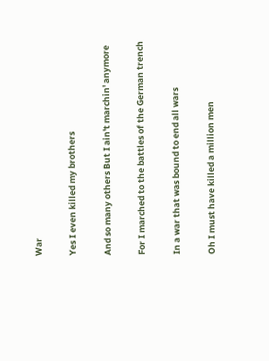War

Yes I even killed my brothers

And so many others But I ain't marchin' anymore

For I marched to the battles of the German trench

In a war that was bound to end all wars

Oh I must have killed a million men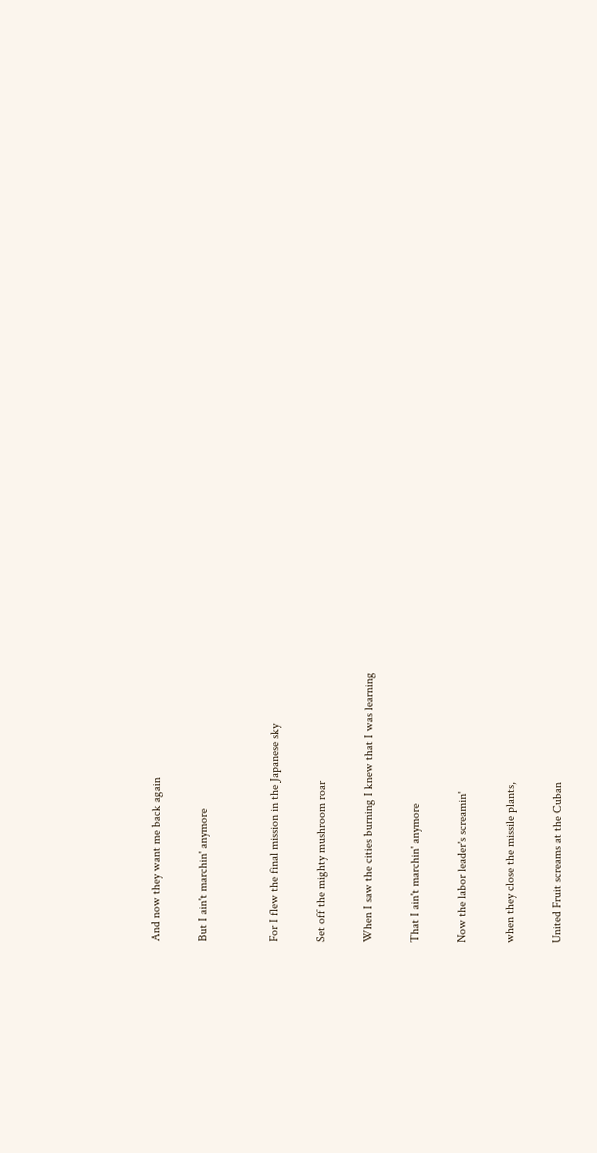And now they want me back again

But I ain't marchin' anymore


For I flew the final mission in the Japanese sky

Set off the mighty mushroom roar

When I saw the cities burning I knew that I was learning

That I ain't marchin' anymore

Now the labor leader's screamin'

when they close the missile plants,

United Fruit screams at the Cuban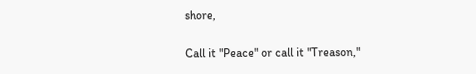shore,

Call it "Peace" or call it "Treason,"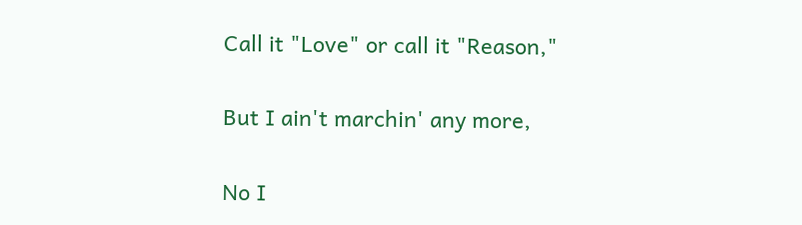Call it "Love" or call it "Reason,"

But I ain't marchin' any more,

No I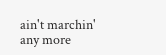ain't marchin' any more